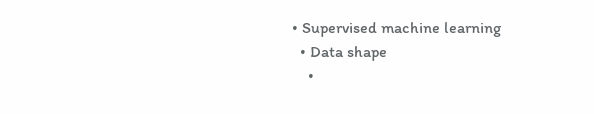• Supervised machine learning
  • Data shape
    •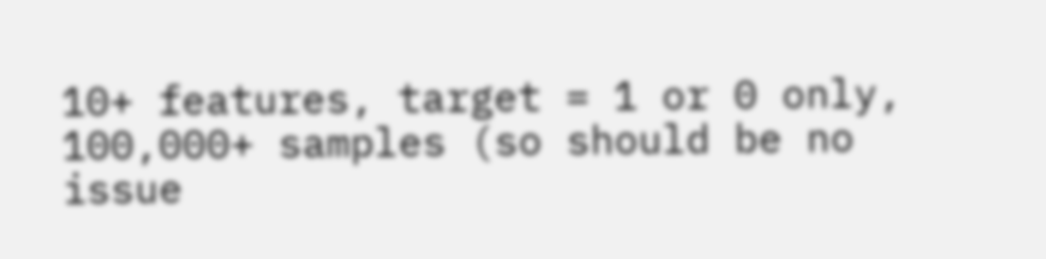10+ features, target = 1 or 0 only, 100,000+ samples (so should be no issue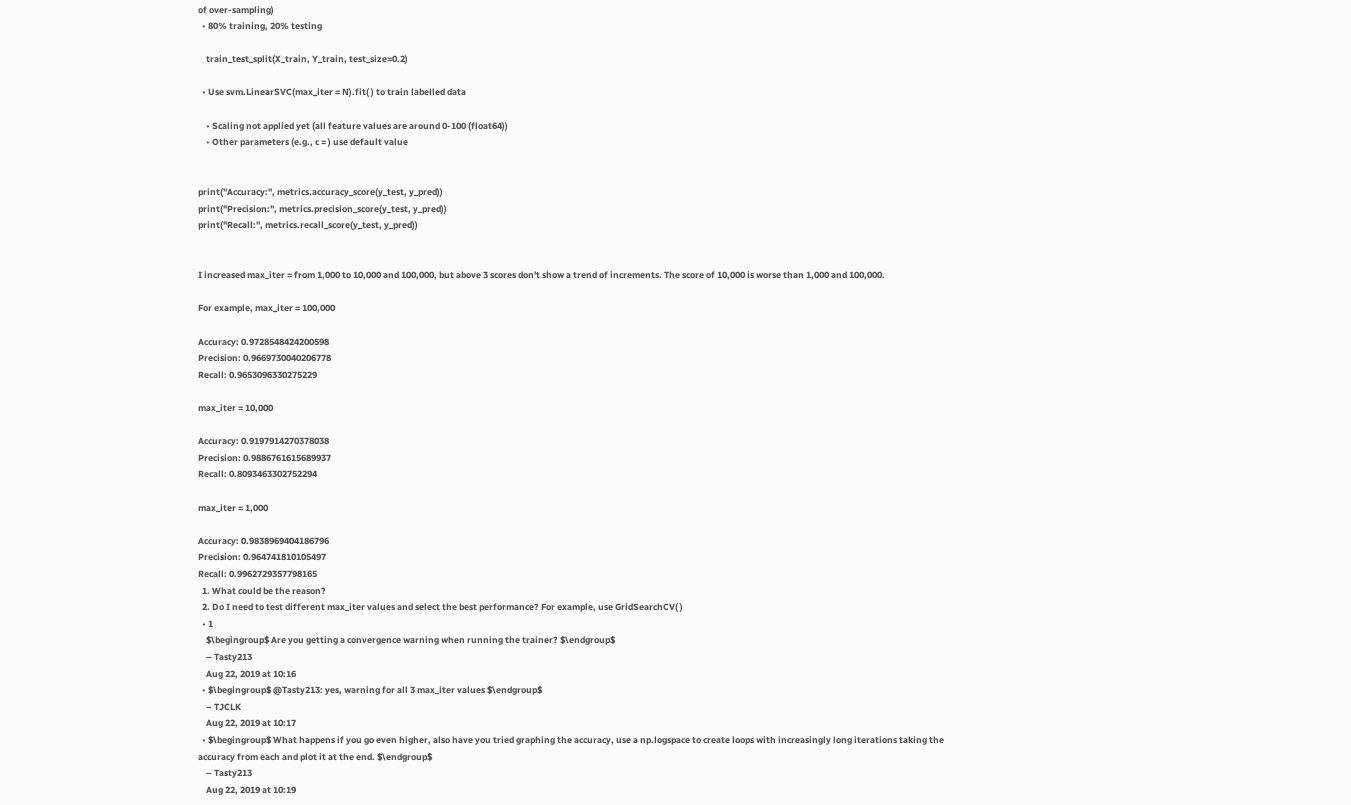of over-sampling)
  • 80% training, 20% testing

    train_test_split(X_train, Y_train, test_size=0.2)

  • Use svm.LinearSVC(max_iter = N).fit( ) to train labelled data

    • Scaling not applied yet (all feature values are around 0-100 (float64))
    • Other parameters (e.g., c = ) use default value


print("Accuracy:", metrics.accuracy_score(y_test, y_pred))
print("Precision:", metrics.precision_score(y_test, y_pred))
print("Recall:", metrics.recall_score(y_test, y_pred))


I increased max_iter = from 1,000 to 10,000 and 100,000, but above 3 scores don't show a trend of increments. The score of 10,000 is worse than 1,000 and 100,000.

For example, max_iter = 100,000

Accuracy: 0.9728548424200598
Precision: 0.9669730040206778
Recall: 0.9653096330275229

max_iter = 10,000

Accuracy: 0.9197914270378038
Precision: 0.9886761615689937
Recall: 0.8093463302752294

max_iter = 1,000

Accuracy: 0.9838969404186796
Precision: 0.964741810105497
Recall: 0.9962729357798165
  1. What could be the reason?
  2. Do I need to test different max_iter values and select the best performance? For example, use GridSearchCV( )
  • 1
    $\begingroup$ Are you getting a convergence warning when running the trainer? $\endgroup$
    – Tasty213
    Aug 22, 2019 at 10:16
  • $\begingroup$ @Tasty213: yes, warning for all 3 max_iter values $\endgroup$
    – TJCLK
    Aug 22, 2019 at 10:17
  • $\begingroup$ What happens if you go even higher, also have you tried graphing the accuracy, use a np.logspace to create loops with increasingly long iterations taking the accuracy from each and plot it at the end. $\endgroup$
    – Tasty213
    Aug 22, 2019 at 10:19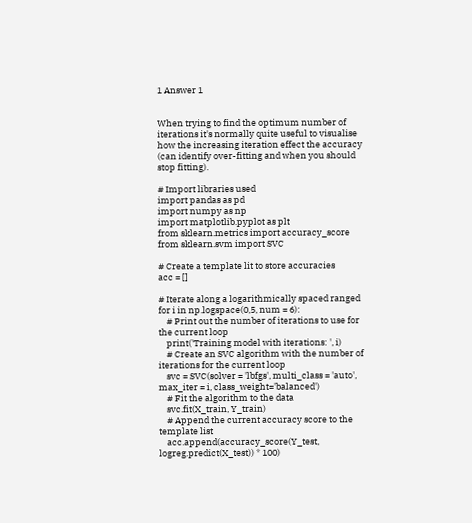1 Answer 1


When trying to find the optimum number of iterations it's normally quite useful to visualise how the increasing iteration effect the accuracy (can identify over-fitting and when you should stop fitting).

# Import libraries used
import pandas as pd
import numpy as np
import matplotlib.pyplot as plt
from sklearn.metrics import accuracy_score
from sklearn.svm import SVC

# Create a template lit to store accuracies
acc = []

# Iterate along a logarithmically spaced ranged
for i in np.logspace(0,5, num = 6):
    # Print out the number of iterations to use for the current loop
    print('Training model with iterations: ', i)
    # Create an SVC algorithm with the number of iterations for the current loop
    svc = SVC(solver = 'lbfgs', multi_class = 'auto', max_iter = i, class_weight='balanced')
    # Fit the algorithm to the data
    svc.fit(X_train, Y_train)
    # Append the current accuracy score to the template list
    acc.append(accuracy_score(Y_test, logreg.predict(X_test)) * 100)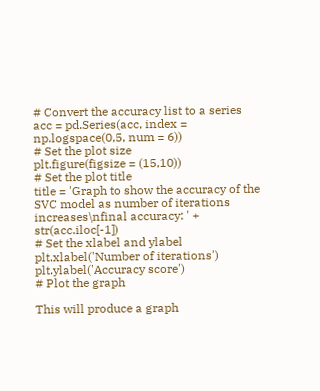# Convert the accuracy list to a series
acc = pd.Series(acc, index = np.logspace(0,5, num = 6))
# Set the plot size
plt.figure(figsize = (15,10))
# Set the plot title
title = 'Graph to show the accuracy of the SVC model as number of iterations increases\nfinal accuracy: ' + str(acc.iloc[-1])
# Set the xlabel and ylabel
plt.xlabel('Number of iterations')
plt.ylabel('Accuracy score')
# Plot the graph

This will produce a graph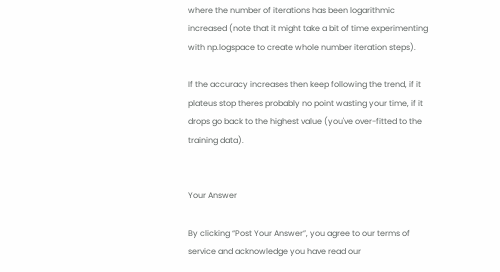where the number of iterations has been logarithmic increased (note that it might take a bit of time experimenting with np.logspace to create whole number iteration steps).

If the accuracy increases then keep following the trend, if it plateus stop theres probably no point wasting your time, if it drops go back to the highest value (you've over-fitted to the training data).


Your Answer

By clicking “Post Your Answer”, you agree to our terms of service and acknowledge you have read our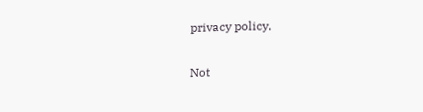privacy policy.

Not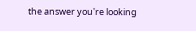the answer you're looking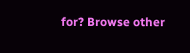for? Browse other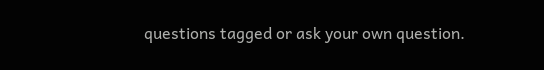questions tagged or ask your own question.